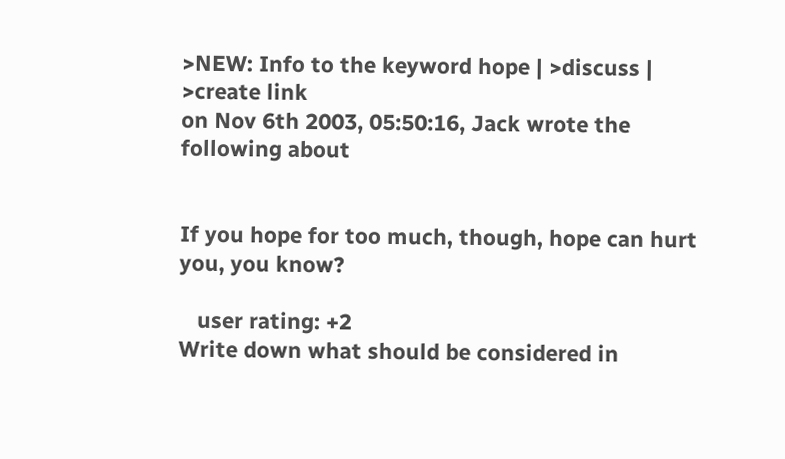>NEW: Info to the keyword hope | >discuss | >create link
on Nov 6th 2003, 05:50:16, Jack wrote the following about


If you hope for too much, though, hope can hurt you, you know?

   user rating: +2
Write down what should be considered in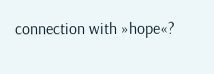connection with »hope«?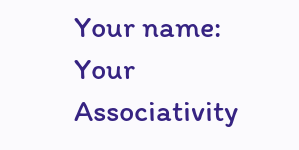Your name:
Your Associativity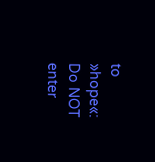to »hope«:
Do NOT enter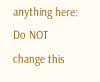anything here:
Do NOT change this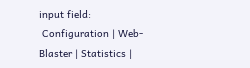input field:
 Configuration | Web-Blaster | Statistics |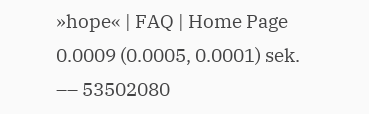»hope« | FAQ | Home Page
0.0009 (0.0005, 0.0001) sek. –– 53502080